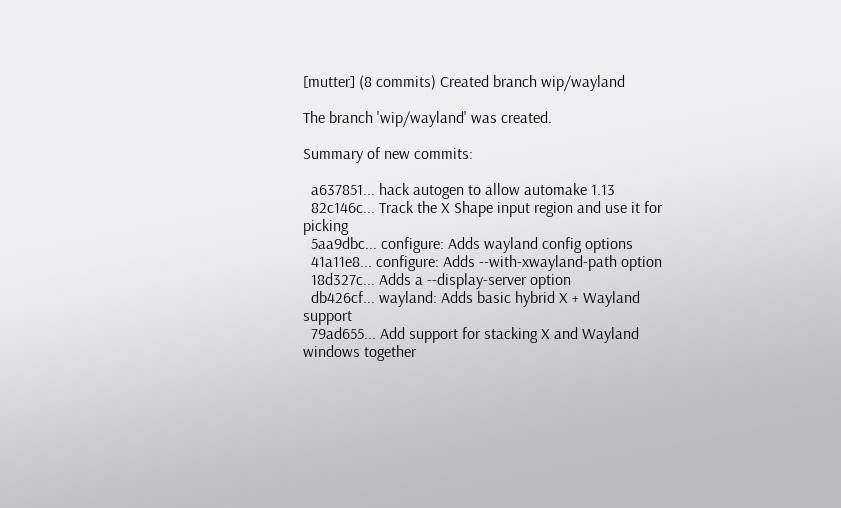[mutter] (8 commits) Created branch wip/wayland

The branch 'wip/wayland' was created.

Summary of new commits:

  a637851... hack autogen to allow automake 1.13
  82c146c... Track the X Shape input region and use it for picking
  5aa9dbc... configure: Adds wayland config options
  41a11e8... configure: Adds --with-xwayland-path option
  18d327c... Adds a --display-server option
  db426cf... wayland: Adds basic hybrid X + Wayland support
  79ad655... Add support for stacking X and Wayland windows together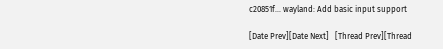c20851f... wayland: Add basic input support

[Date Prev][Date Next]   [Thread Prev][Thread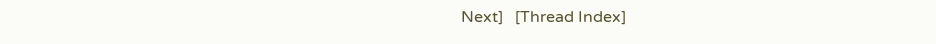Next]   [Thread Index]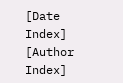[Date Index] [Author Index]